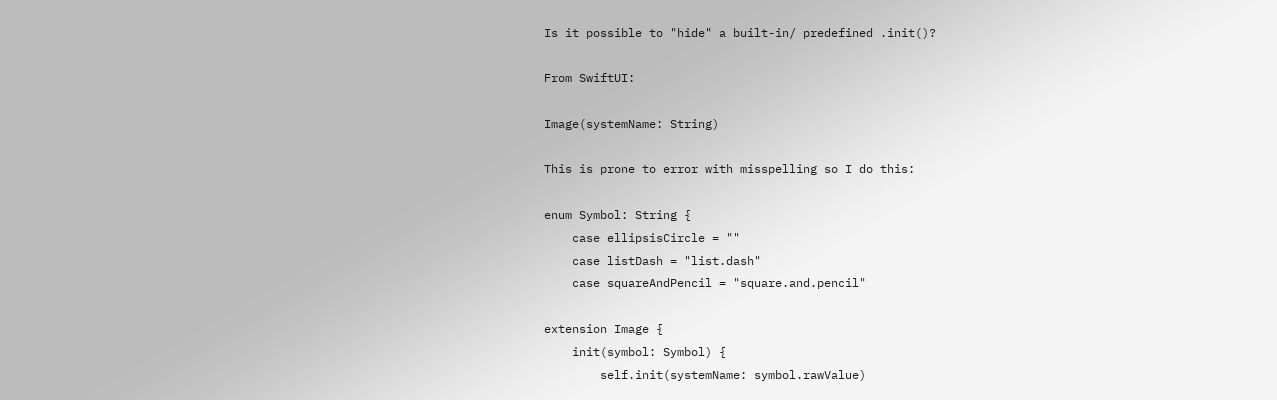Is it possible to "hide" a built-in/ predefined .init()?

From SwiftUI:

Image(systemName: String)

This is prone to error with misspelling so I do this:

enum Symbol: String {
    case ellipsisCircle = ""
    case listDash = "list.dash"
    case squareAndPencil = "square.and.pencil"

extension Image {
    init(symbol: Symbol) {
        self.init(systemName: symbol.rawValue)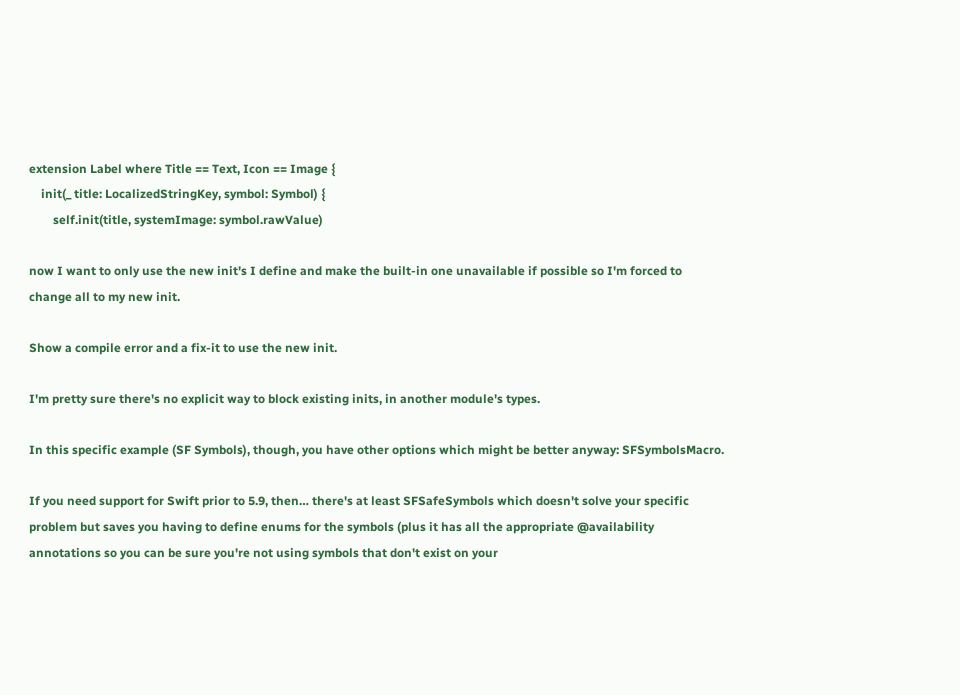extension Label where Title == Text, Icon == Image {
    init(_ title: LocalizedStringKey, symbol: Symbol) {
        self.init(title, systemImage: symbol.rawValue)

now I want to only use the new init's I define and make the built-in one unavailable if possible so I'm forced to change all to my new init.

Show a compile error and a fix-it to use the new init.

I'm pretty sure there's no explicit way to block existing inits, in another module's types.

In this specific example (SF Symbols), though, you have other options which might be better anyway: SFSymbolsMacro.

If you need support for Swift prior to 5.9, then… there's at least SFSafeSymbols which doesn't solve your specific problem but saves you having to define enums for the symbols (plus it has all the appropriate @availability annotations so you can be sure you're not using symbols that don't exist on your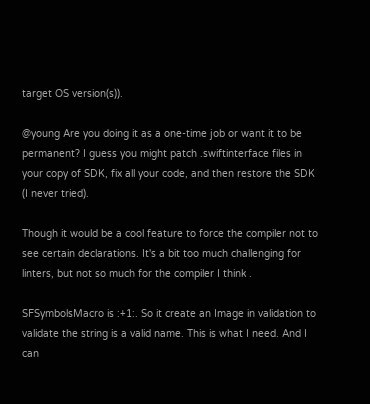target OS version(s)).

@young Are you doing it as a one-time job or want it to be permanent? I guess you might patch .swiftinterface files in your copy of SDK, fix all your code, and then restore the SDK (I never tried).

Though it would be a cool feature to force the compiler not to see certain declarations. It's a bit too much challenging for linters, but not so much for the compiler I think .

SFSymbolsMacro is :+1:. So it create an Image in validation to validate the string is a valid name. This is what I need. And I can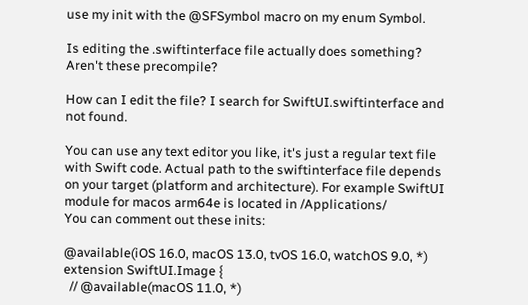use my init with the @SFSymbol macro on my enum Symbol.

Is editing the .swiftinterface file actually does something? Aren't these precompile?

How can I edit the file? I search for SwiftUI.swiftinterface and not found.

You can use any text editor you like, it's just a regular text file with Swift code. Actual path to the swiftinterface file depends on your target (platform and architecture). For example SwiftUI module for macos arm64e is located in /Applications/
You can comment out these inits:

@available(iOS 16.0, macOS 13.0, tvOS 16.0, watchOS 9.0, *)
extension SwiftUI.Image {
  // @available(macOS 11.0, *)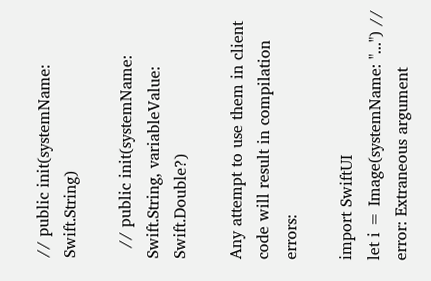// public init(systemName: Swift.String)

  // public init(systemName: Swift.String, variableValue: Swift.Double?)

Any attempt to use them in client code will result in compilation errors:

import SwiftUI
let i = Image(systemName: "...") // error: Extraneous argument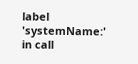label 'systemName:' in call